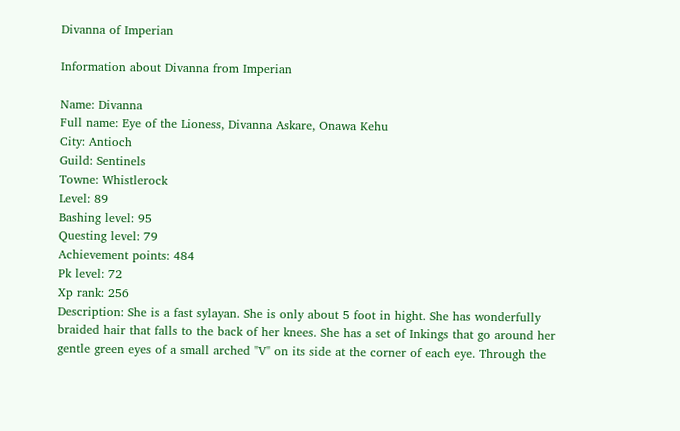Divanna of Imperian

Information about Divanna from Imperian

Name: Divanna
Full name: Eye of the Lioness, Divanna Askare, Onawa Kehu
City: Antioch
Guild: Sentinels
Towne: Whistlerock
Level: 89
Bashing level: 95
Questing level: 79
Achievement points: 484
Pk level: 72
Xp rank: 256
Description: She is a fast sylayan. She is only about 5 foot in hight. She has wonderfully braided hair that falls to the back of her knees. She has a set of Inkings that go around her gentle green eyes of a small arched "V" on its side at the corner of each eye. Through the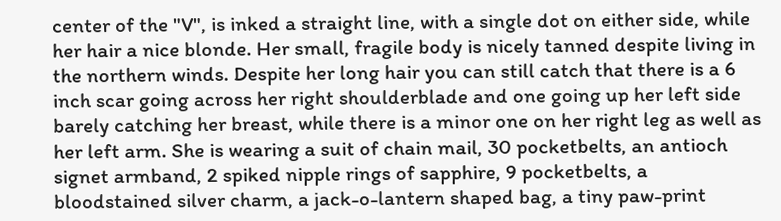center of the "V", is inked a straight line, with a single dot on either side, while her hair a nice blonde. Her small, fragile body is nicely tanned despite living in the northern winds. Despite her long hair you can still catch that there is a 6 inch scar going across her right shoulderblade and one going up her left side barely catching her breast, while there is a minor one on her right leg as well as her left arm. She is wearing a suit of chain mail, 30 pocketbelts, an antioch signet armband, 2 spiked nipple rings of sapphire, 9 pocketbelts, a bloodstained silver charm, a jack-o-lantern shaped bag, a tiny paw-print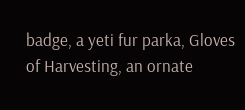badge, a yeti fur parka, Gloves of Harvesting, an ornate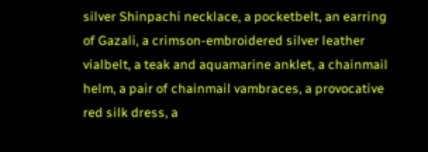silver Shinpachi necklace, a pocketbelt, an earring of Gazali, a crimson-embroidered silver leather vialbelt, a teak and aquamarine anklet, a chainmail helm, a pair of chainmail vambraces, a provocative red silk dress, a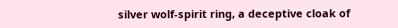silver wolf-spirit ring, a deceptive cloak of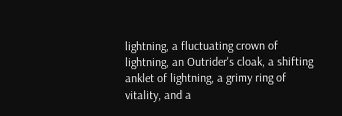lightning, a fluctuating crown of lightning, an Outrider's cloak, a shifting anklet of lightning, a grimy ring of vitality, and a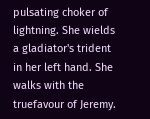pulsating choker of lightning. She wields a gladiator's trident in her left hand. She walks with the truefavour of Jeremy.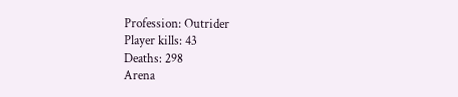Profession: Outrider
Player kills: 43
Deaths: 298
Arena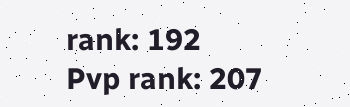rank: 192
Pvp rank: 207